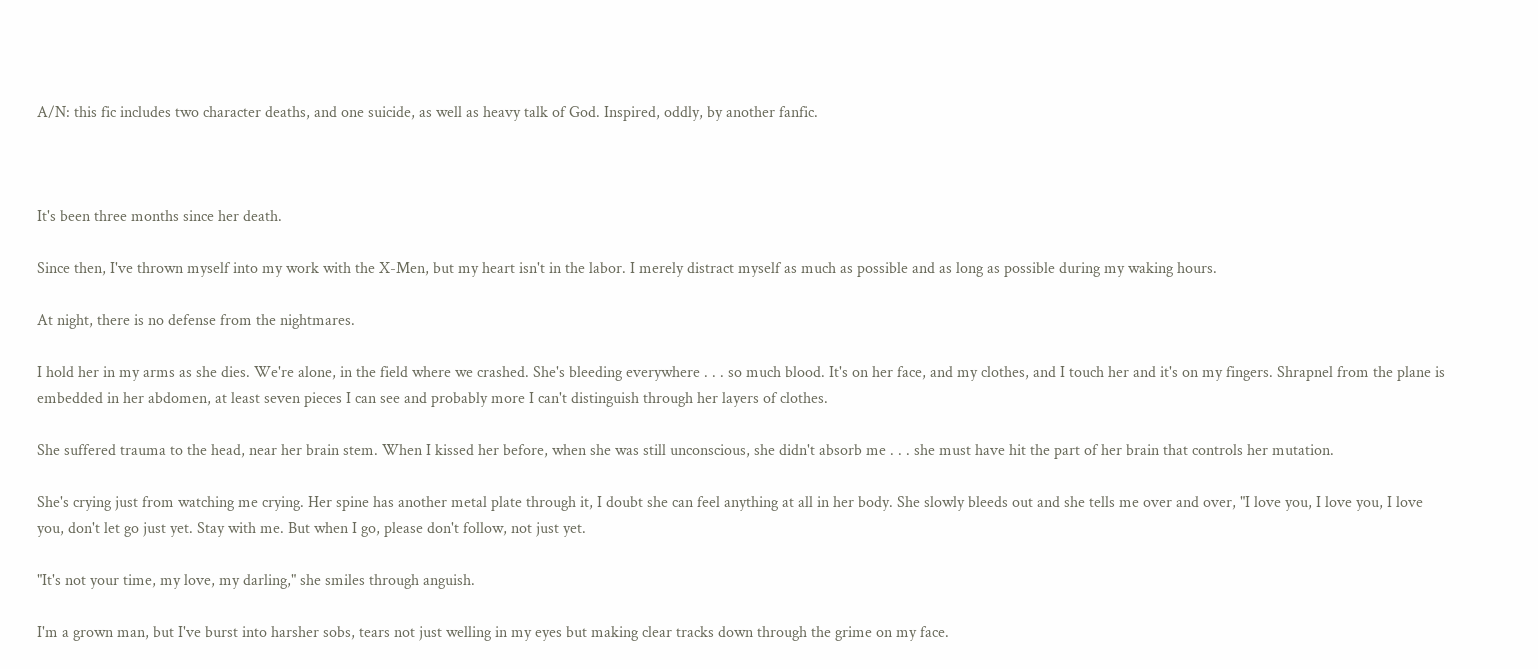A/N: this fic includes two character deaths, and one suicide, as well as heavy talk of God. Inspired, oddly, by another fanfic.



It's been three months since her death.

Since then, I've thrown myself into my work with the X-Men, but my heart isn't in the labor. I merely distract myself as much as possible and as long as possible during my waking hours.

At night, there is no defense from the nightmares.

I hold her in my arms as she dies. We're alone, in the field where we crashed. She's bleeding everywhere . . . so much blood. It's on her face, and my clothes, and I touch her and it's on my fingers. Shrapnel from the plane is embedded in her abdomen, at least seven pieces I can see and probably more I can't distinguish through her layers of clothes.

She suffered trauma to the head, near her brain stem. When I kissed her before, when she was still unconscious, she didn't absorb me . . . she must have hit the part of her brain that controls her mutation.

She's crying just from watching me crying. Her spine has another metal plate through it, I doubt she can feel anything at all in her body. She slowly bleeds out and she tells me over and over, "I love you, I love you, I love you, don't let go just yet. Stay with me. But when I go, please don't follow, not just yet.

"It's not your time, my love, my darling," she smiles through anguish.

I'm a grown man, but I've burst into harsher sobs, tears not just welling in my eyes but making clear tracks down through the grime on my face.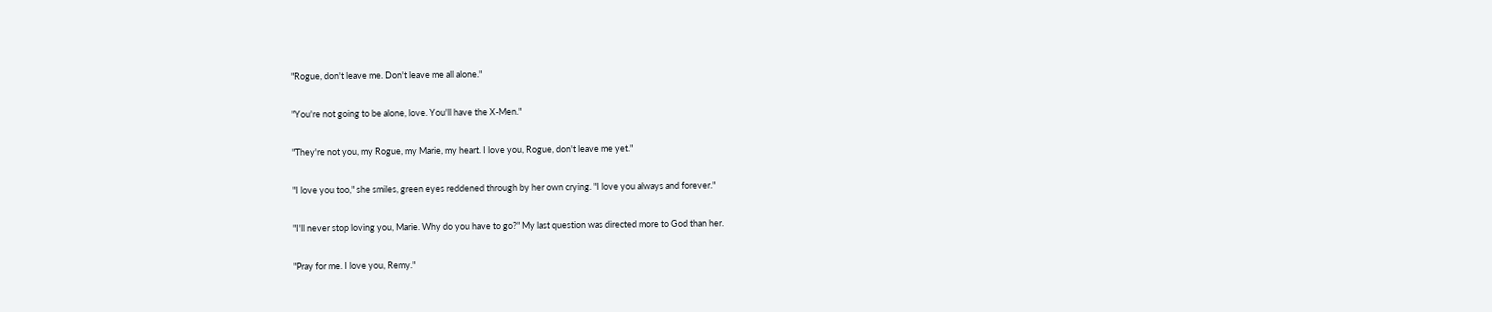"Rogue, don't leave me. Don't leave me all alone."

"You're not going to be alone, love. You'll have the X-Men."

"They're not you, my Rogue, my Marie, my heart. I love you, Rogue, don't leave me yet."

"I love you too," she smiles, green eyes reddened through by her own crying. "I love you always and forever."

"I'll never stop loving you, Marie. Why do you have to go?" My last question was directed more to God than her.

"Pray for me. I love you, Remy."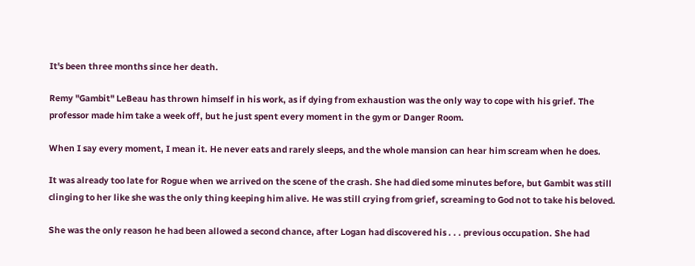It's been three months since her death.

Remy "Gambit" LeBeau has thrown himself in his work, as if dying from exhaustion was the only way to cope with his grief. The professor made him take a week off, but he just spent every moment in the gym or Danger Room.

When I say every moment, I mean it. He never eats and rarely sleeps, and the whole mansion can hear him scream when he does.

It was already too late for Rogue when we arrived on the scene of the crash. She had died some minutes before, but Gambit was still clinging to her like she was the only thing keeping him alive. He was still crying from grief, screaming to God not to take his beloved.

She was the only reason he had been allowed a second chance, after Logan had discovered his . . . previous occupation. She had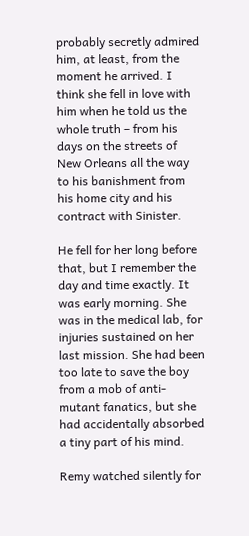probably secretly admired him, at least, from the moment he arrived. I think she fell in love with him when he told us the whole truth – from his days on the streets of New Orleans all the way to his banishment from his home city and his contract with Sinister.

He fell for her long before that, but I remember the day and time exactly. It was early morning. She was in the medical lab, for injuries sustained on her last mission. She had been too late to save the boy from a mob of anti-mutant fanatics, but she had accidentally absorbed a tiny part of his mind.

Remy watched silently for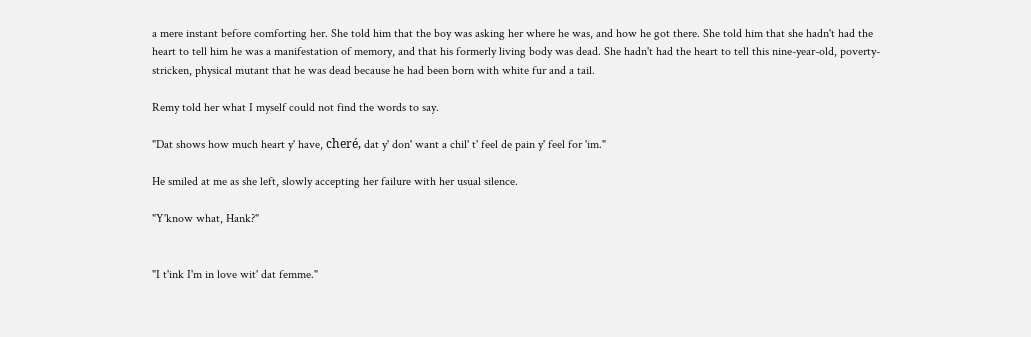a mere instant before comforting her. She told him that the boy was asking her where he was, and how he got there. She told him that she hadn't had the heart to tell him he was a manifestation of memory, and that his formerly living body was dead. She hadn't had the heart to tell this nine-year-old, poverty-stricken, physical mutant that he was dead because he had been born with white fur and a tail.

Remy told her what I myself could not find the words to say.

"Dat shows how much heart y' have, cheré, dat y' don' want a chil' t' feel de pain y' feel for 'im."

He smiled at me as she left, slowly accepting her failure with her usual silence.

"Y'know what, Hank?"


"I t'ink I'm in love wit' dat femme."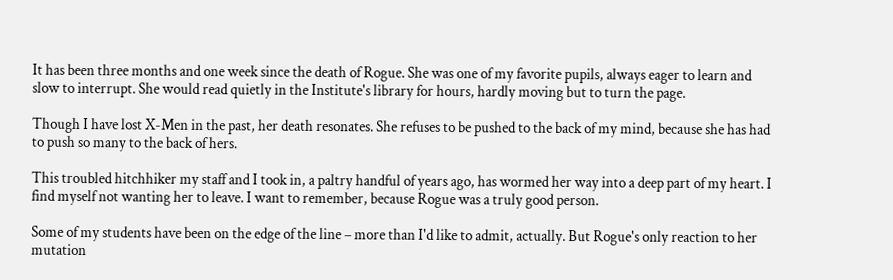It has been three months and one week since the death of Rogue. She was one of my favorite pupils, always eager to learn and slow to interrupt. She would read quietly in the Institute's library for hours, hardly moving but to turn the page.

Though I have lost X-Men in the past, her death resonates. She refuses to be pushed to the back of my mind, because she has had to push so many to the back of hers.

This troubled hitchhiker my staff and I took in, a paltry handful of years ago, has wormed her way into a deep part of my heart. I find myself not wanting her to leave. I want to remember, because Rogue was a truly good person.

Some of my students have been on the edge of the line – more than I'd like to admit, actually. But Rogue's only reaction to her mutation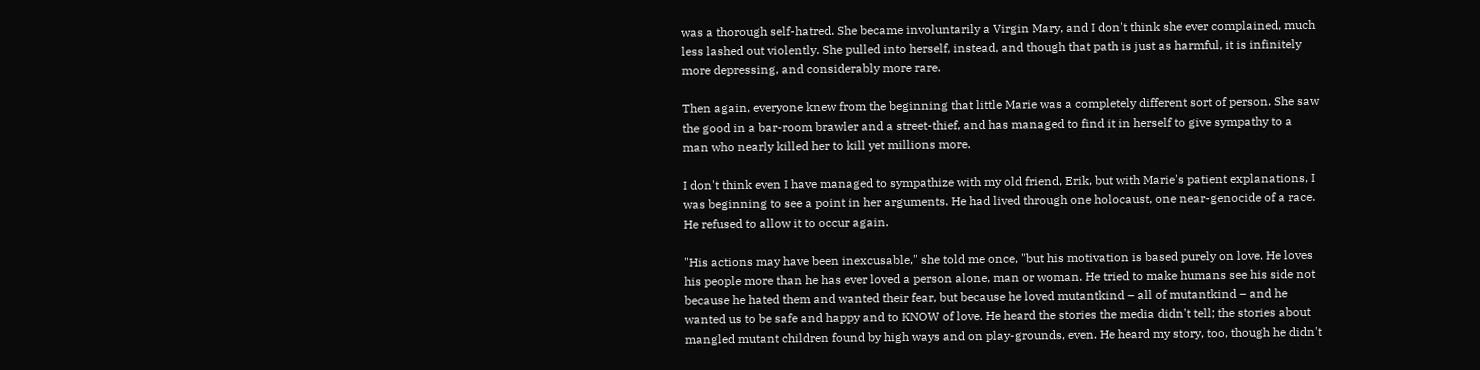was a thorough self-hatred. She became involuntarily a Virgin Mary, and I don't think she ever complained, much less lashed out violently. She pulled into herself, instead, and though that path is just as harmful, it is infinitely more depressing, and considerably more rare.

Then again, everyone knew from the beginning that little Marie was a completely different sort of person. She saw the good in a bar-room brawler and a street-thief, and has managed to find it in herself to give sympathy to a man who nearly killed her to kill yet millions more.

I don't think even I have managed to sympathize with my old friend, Erik, but with Marie's patient explanations, I was beginning to see a point in her arguments. He had lived through one holocaust, one near-genocide of a race. He refused to allow it to occur again.

"His actions may have been inexcusable," she told me once, "but his motivation is based purely on love. He loves his people more than he has ever loved a person alone, man or woman. He tried to make humans see his side not because he hated them and wanted their fear, but because he loved mutantkind – all of mutantkind – and he wanted us to be safe and happy and to KNOW of love. He heard the stories the media didn't tell; the stories about mangled mutant children found by high ways and on play-grounds, even. He heard my story, too, though he didn't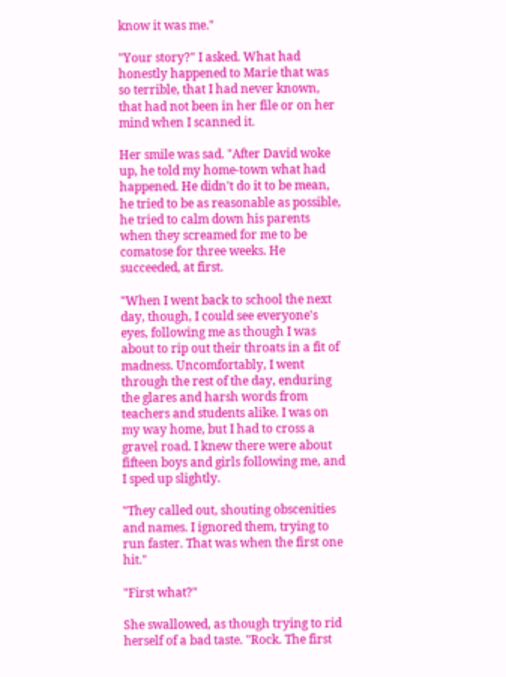know it was me."

"Your story?" I asked. What had honestly happened to Marie that was so terrible, that I had never known, that had not been in her file or on her mind when I scanned it.

Her smile was sad. "After David woke up, he told my home-town what had happened. He didn't do it to be mean, he tried to be as reasonable as possible, he tried to calm down his parents when they screamed for me to be comatose for three weeks. He succeeded, at first.

"When I went back to school the next day, though, I could see everyone's eyes, following me as though I was about to rip out their throats in a fit of madness. Uncomfortably, I went through the rest of the day, enduring the glares and harsh words from teachers and students alike. I was on my way home, but I had to cross a gravel road. I knew there were about fifteen boys and girls following me, and I sped up slightly.

"They called out, shouting obscenities and names. I ignored them, trying to run faster. That was when the first one hit."

"First what?"

She swallowed, as though trying to rid herself of a bad taste. "Rock. The first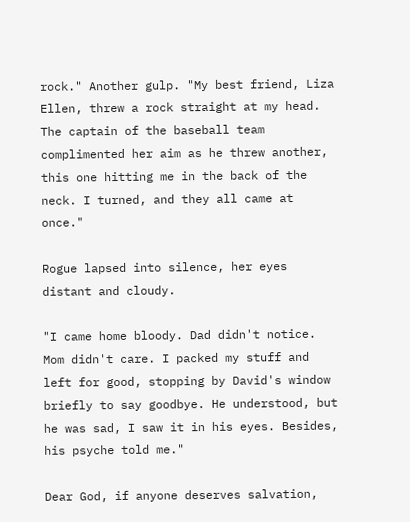rock." Another gulp. "My best friend, Liza Ellen, threw a rock straight at my head. The captain of the baseball team complimented her aim as he threw another, this one hitting me in the back of the neck. I turned, and they all came at once."

Rogue lapsed into silence, her eyes distant and cloudy.

"I came home bloody. Dad didn't notice. Mom didn't care. I packed my stuff and left for good, stopping by David's window briefly to say goodbye. He understood, but he was sad, I saw it in his eyes. Besides, his psyche told me."

Dear God, if anyone deserves salvation,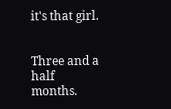it's that girl.


Three and a half months.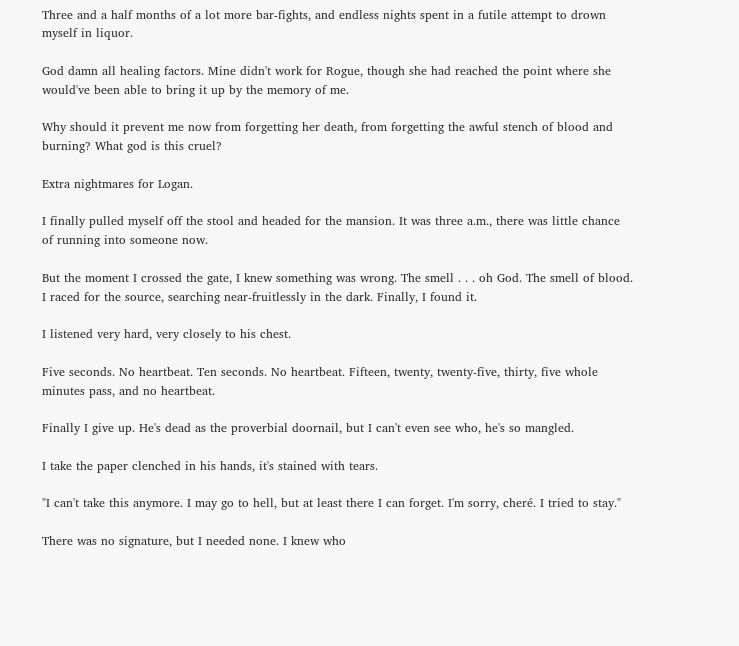Three and a half months of a lot more bar-fights, and endless nights spent in a futile attempt to drown myself in liquor.

God damn all healing factors. Mine didn't work for Rogue, though she had reached the point where she would've been able to bring it up by the memory of me.

Why should it prevent me now from forgetting her death, from forgetting the awful stench of blood and burning? What god is this cruel?

Extra nightmares for Logan.

I finally pulled myself off the stool and headed for the mansion. It was three a.m., there was little chance of running into someone now.

But the moment I crossed the gate, I knew something was wrong. The smell . . . oh God. The smell of blood. I raced for the source, searching near-fruitlessly in the dark. Finally, I found it.

I listened very hard, very closely to his chest.

Five seconds. No heartbeat. Ten seconds. No heartbeat. Fifteen, twenty, twenty-five, thirty, five whole minutes pass, and no heartbeat.

Finally I give up. He's dead as the proverbial doornail, but I can't even see who, he's so mangled.

I take the paper clenched in his hands, it's stained with tears.

"I can't take this anymore. I may go to hell, but at least there I can forget. I'm sorry, cheré. I tried to stay."

There was no signature, but I needed none. I knew who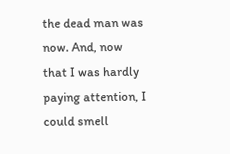the dead man was now. And, now that I was hardly paying attention, I could smell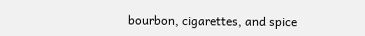bourbon, cigarettes, and spice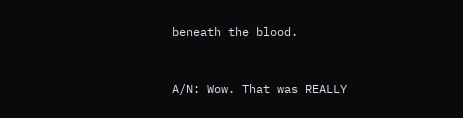beneath the blood.


A/N: Wow. That was REALLY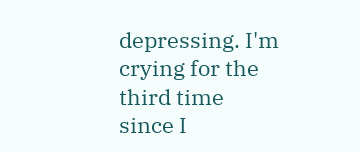depressing. I'm crying for the third time since I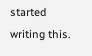started writing this.